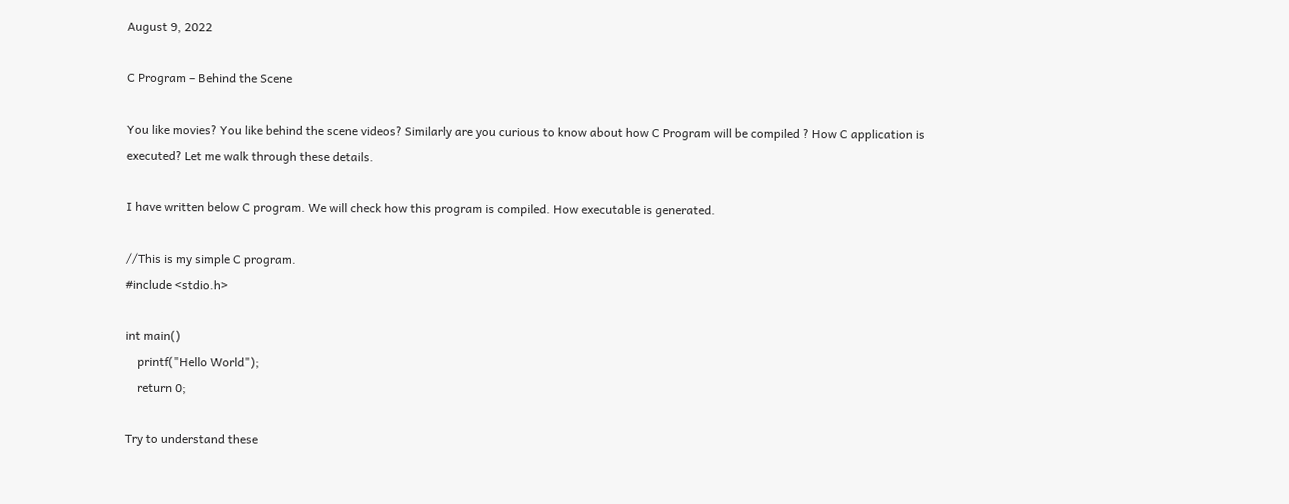August 9, 2022

C Program – Behind the Scene

You like movies? You like behind the scene videos? Similarly are you curious to know about how C Program will be compiled ? How C application is executed? Let me walk through these details.

I have written below C program. We will check how this program is compiled. How executable is generated.

//This is my simple C program.
#include <stdio.h>

int main()
    printf("Hello World");
    return 0;

Try to understand these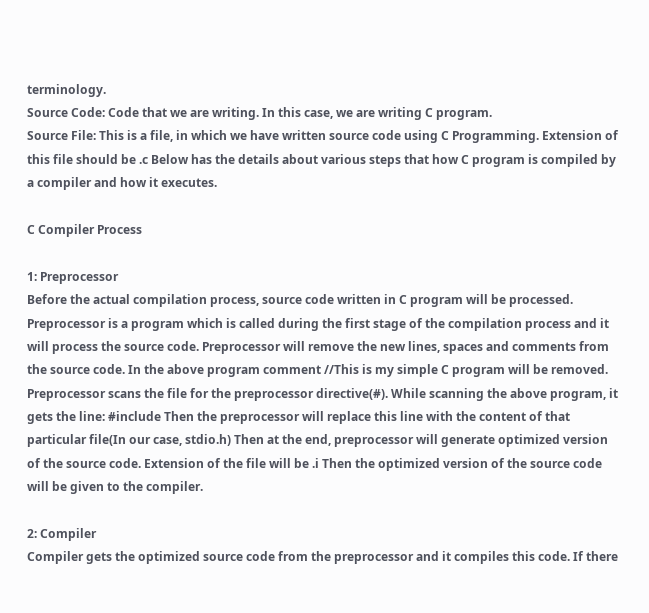terminology.
Source Code: Code that we are writing. In this case, we are writing C program.
Source File: This is a file, in which we have written source code using C Programming. Extension of this file should be .c Below has the details about various steps that how C program is compiled by a compiler and how it executes.

C Compiler Process

1: Preprocessor
Before the actual compilation process, source code written in C program will be processed. Preprocessor is a program which is called during the first stage of the compilation process and it will process the source code. Preprocessor will remove the new lines, spaces and comments from the source code. In the above program comment //This is my simple C program will be removed.
Preprocessor scans the file for the preprocessor directive(#). While scanning the above program, it gets the line: #include Then the preprocessor will replace this line with the content of that particular file(In our case, stdio.h) Then at the end, preprocessor will generate optimized version of the source code. Extension of the file will be .i Then the optimized version of the source code will be given to the compiler.

2: Compiler
Compiler gets the optimized source code from the preprocessor and it compiles this code. If there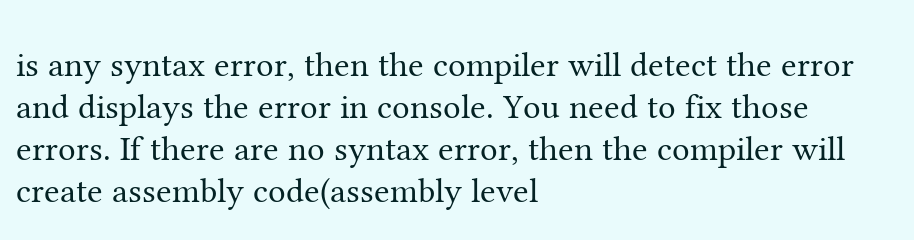is any syntax error, then the compiler will detect the error and displays the error in console. You need to fix those errors. If there are no syntax error, then the compiler will create assembly code(assembly level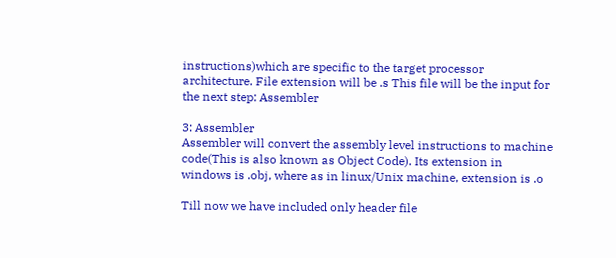instructions)which are specific to the target processor architecture. File extension will be .s This file will be the input for the next step: Assembler

3: Assembler
Assembler will convert the assembly level instructions to machine code(This is also known as Object Code). Its extension in windows is .obj, where as in linux/Unix machine, extension is .o

Till now we have included only header file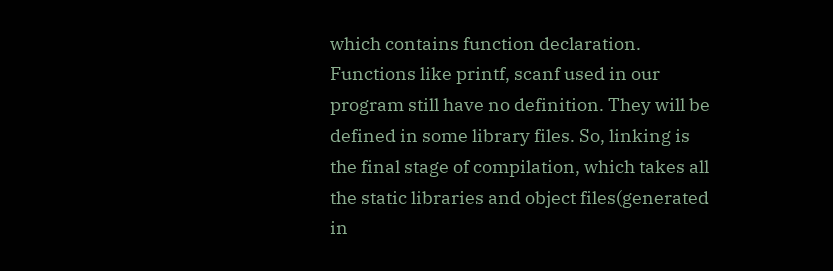which contains function declaration. Functions like printf, scanf used in our program still have no definition. They will be defined in some library files. So, linking is the final stage of compilation, which takes all the static libraries and object files(generated in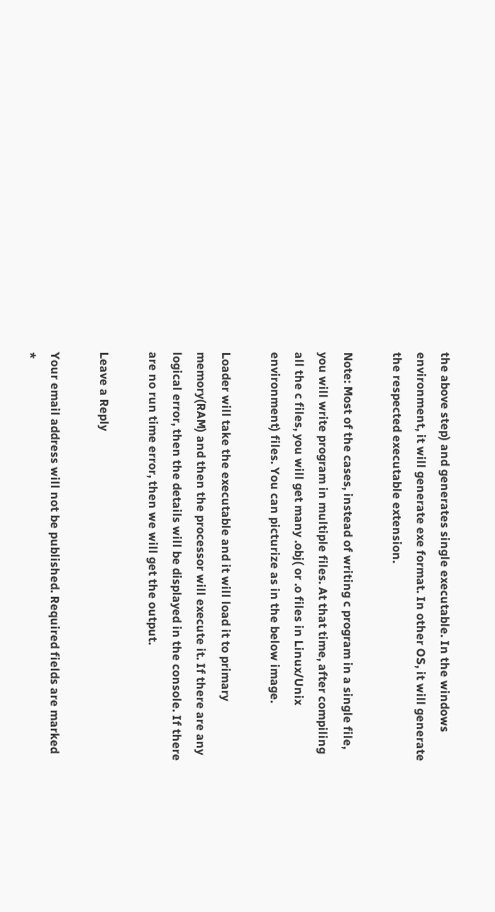the above step) and generates single executable. In the windows environment, it will generate exe format. In other OS, it will generate the respected executable extension.

Note: Most of the cases, instead of writing c program in a single file, you will write program in multiple files. At that time, after compiling all the c files, you will get many .obj( or .o files in Linux/Unix environment) files. You can picturize as in the below image.

Loader will take the executable and it will load it to primary memory(RAM) and then the processor will execute it. If there are any logical error, then the details will be displayed in the console. If there are no run time error, then we will get the output.

Leave a Reply

Your email address will not be published. Required fields are marked *